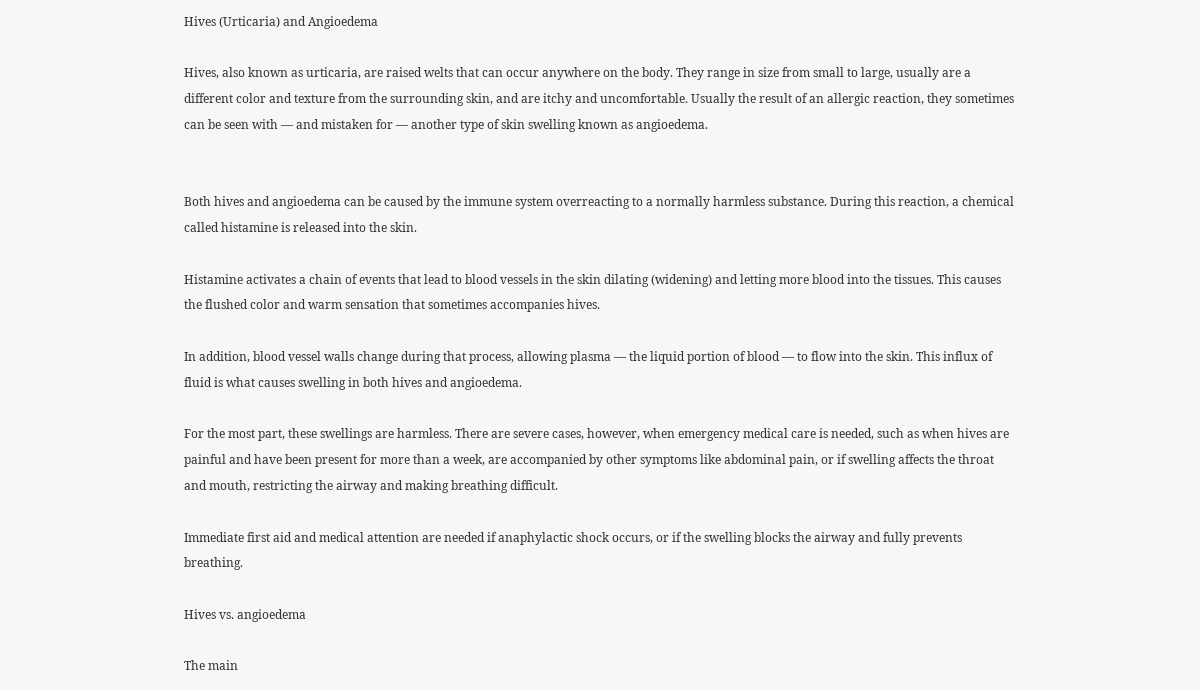Hives (Urticaria) and Angioedema

Hives, also known as urticaria, are raised welts that can occur anywhere on the body. They range in size from small to large, usually are a different color and texture from the surrounding skin, and are itchy and uncomfortable. Usually the result of an allergic reaction, they sometimes can be seen with — and mistaken for — another type of skin swelling known as angioedema.


Both hives and angioedema can be caused by the immune system overreacting to a normally harmless substance. During this reaction, a chemical called histamine is released into the skin.

Histamine activates a chain of events that lead to blood vessels in the skin dilating (widening) and letting more blood into the tissues. This causes the flushed color and warm sensation that sometimes accompanies hives.

In addition, blood vessel walls change during that process, allowing plasma — the liquid portion of blood — to flow into the skin. This influx of fluid is what causes swelling in both hives and angioedema.

For the most part, these swellings are harmless. There are severe cases, however, when emergency medical care is needed, such as when hives are painful and have been present for more than a week, are accompanied by other symptoms like abdominal pain, or if swelling affects the throat and mouth, restricting the airway and making breathing difficult.

Immediate first aid and medical attention are needed if anaphylactic shock occurs, or if the swelling blocks the airway and fully prevents breathing.

Hives vs. angioedema

The main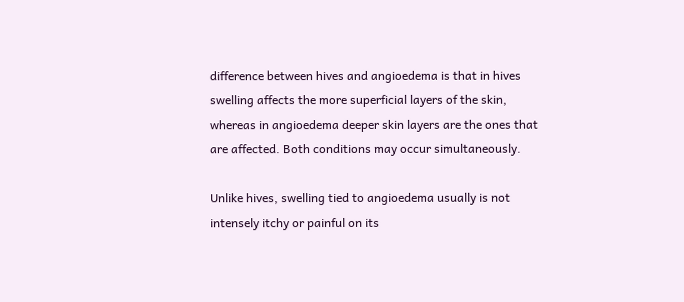difference between hives and angioedema is that in hives swelling affects the more superficial layers of the skin, whereas in angioedema deeper skin layers are the ones that are affected. Both conditions may occur simultaneously.

Unlike hives, swelling tied to angioedema usually is not intensely itchy or painful on its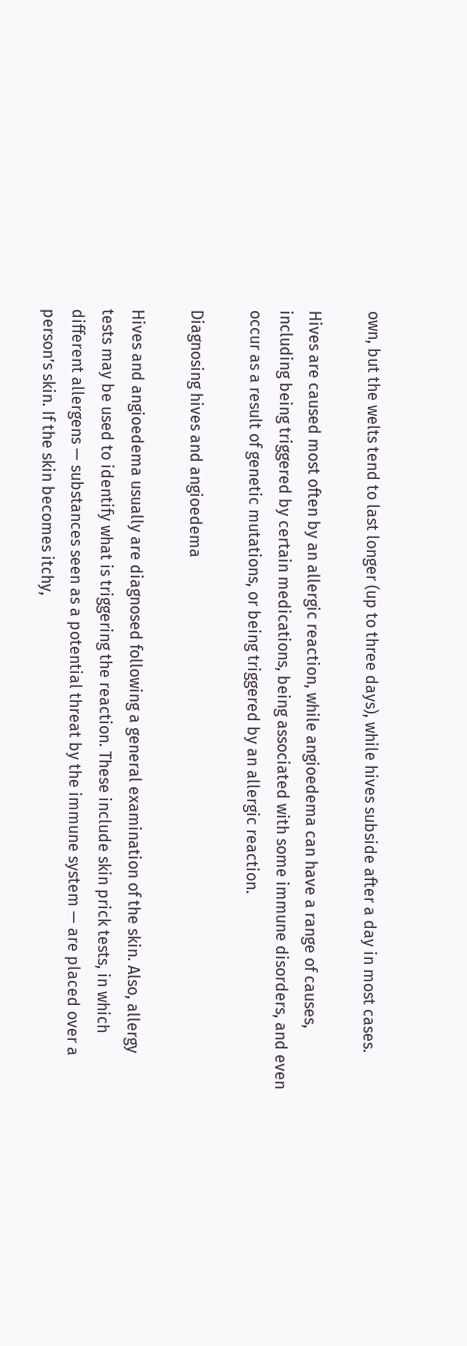own, but the welts tend to last longer (up to three days), while hives subside after a day in most cases.

Hives are caused most often by an allergic reaction, while angioedema can have a range of causes, including being triggered by certain medications, being associated with some immune disorders, and even occur as a result of genetic mutations, or being triggered by an allergic reaction.

Diagnosing hives and angioedema

Hives and angioedema usually are diagnosed following a general examination of the skin. Also, allergy tests may be used to identify what is triggering the reaction. These include skin prick tests, in which different allergens — substances seen as a potential threat by the immune system — are placed over a person’s skin. If the skin becomes itchy,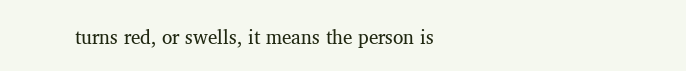turns red, or swells, it means the person is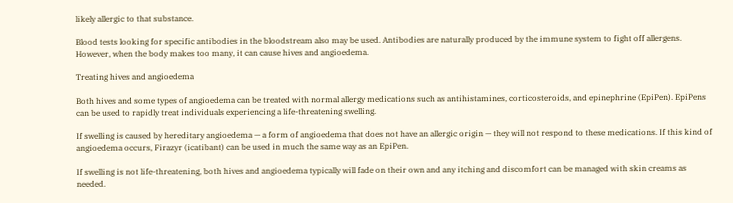likely allergic to that substance.

Blood tests looking for specific antibodies in the bloodstream also may be used. Antibodies are naturally produced by the immune system to fight off allergens. However, when the body makes too many, it can cause hives and angioedema.

Treating hives and angioedema

Both hives and some types of angioedema can be treated with normal allergy medications such as antihistamines, corticosteroids, and epinephrine (EpiPen). EpiPens can be used to rapidly treat individuals experiencing a life-threatening swelling.

If swelling is caused by hereditary angioedema — a form of angioedema that does not have an allergic origin — they will not respond to these medications. If this kind of angioedema occurs, Firazyr (icatibant) can be used in much the same way as an EpiPen.

If swelling is not life-threatening, both hives and angioedema typically will fade on their own and any itching and discomfort can be managed with skin creams as needed.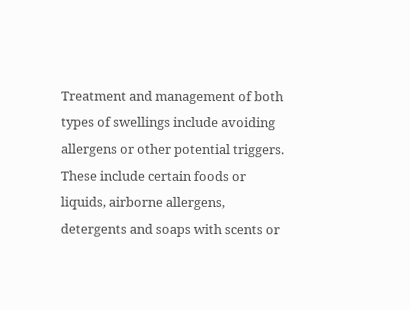Treatment and management of both types of swellings include avoiding allergens or other potential triggers. These include certain foods or liquids, airborne allergens, detergents and soaps with scents or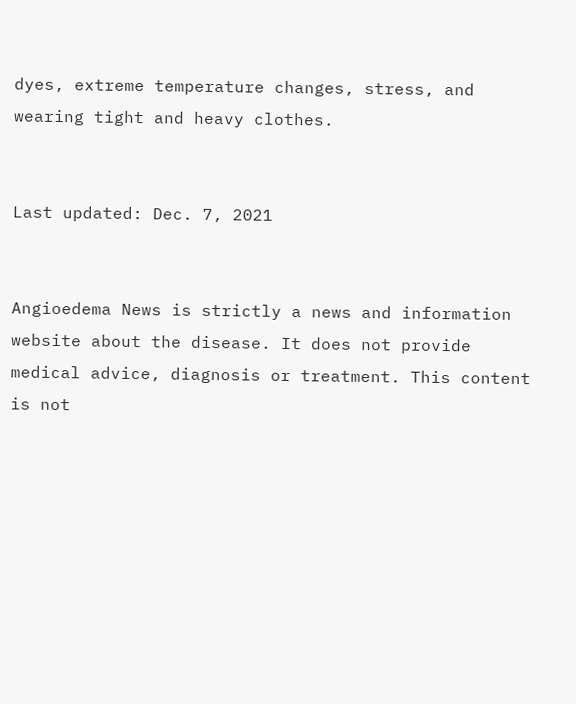dyes, extreme temperature changes, stress, and wearing tight and heavy clothes.


Last updated: Dec. 7, 2021


Angioedema News is strictly a news and information website about the disease. It does not provide medical advice, diagnosis or treatment. This content is not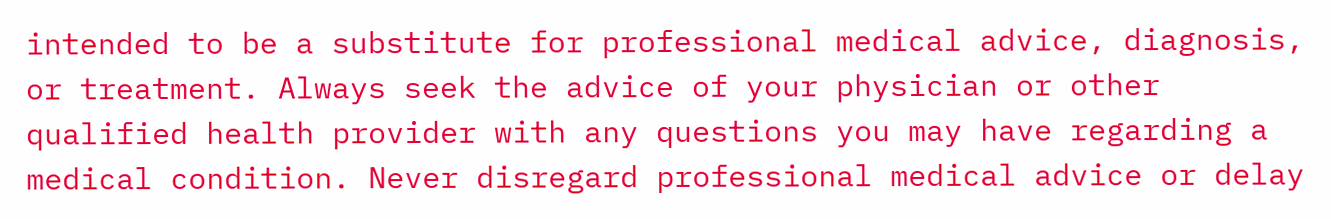intended to be a substitute for professional medical advice, diagnosis, or treatment. Always seek the advice of your physician or other qualified health provider with any questions you may have regarding a medical condition. Never disregard professional medical advice or delay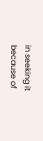in seeking it because of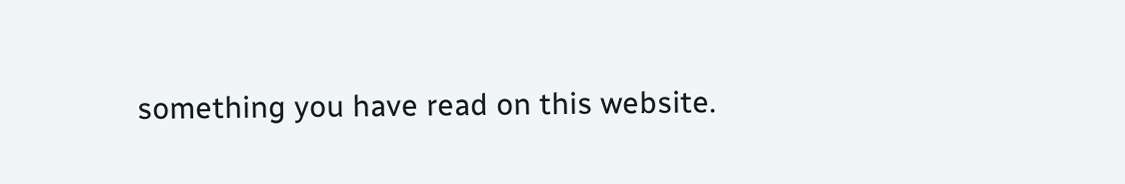something you have read on this website.